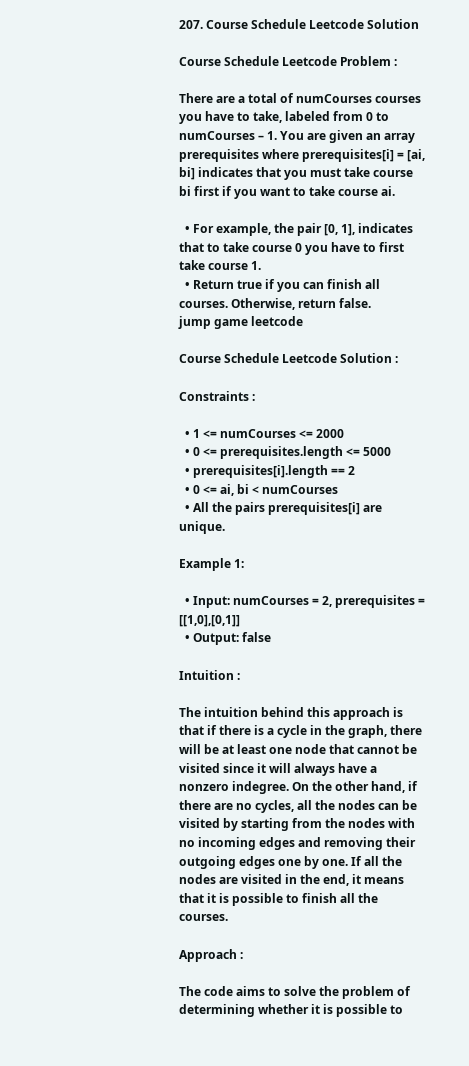207. Course Schedule Leetcode Solution

Course Schedule Leetcode Problem :

There are a total of numCourses courses you have to take, labeled from 0 to numCourses – 1. You are given an array prerequisites where prerequisites[i] = [ai, bi] indicates that you must take course bi first if you want to take course ai.

  • For example, the pair [0, 1], indicates that to take course 0 you have to first take course 1.
  • Return true if you can finish all courses. Otherwise, return false.
jump game leetcode

Course Schedule Leetcode Solution :

Constraints :

  • 1 <= numCourses <= 2000
  • 0 <= prerequisites.length <= 5000
  • prerequisites[i].length == 2
  • 0 <= ai, bi < numCourses
  • All the pairs prerequisites[i] are unique.

Example 1:

  • Input: numCourses = 2, prerequisites = [[1,0],[0,1]]
  • Output: false

Intuition :

The intuition behind this approach is that if there is a cycle in the graph, there will be at least one node that cannot be visited since it will always have a nonzero indegree. On the other hand, if there are no cycles, all the nodes can be visited by starting from the nodes with no incoming edges and removing their outgoing edges one by one. If all the nodes are visited in the end, it means that it is possible to finish all the courses.

Approach :

The code aims to solve the problem of determining whether it is possible to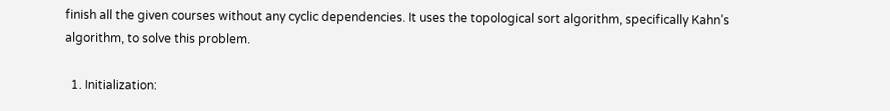finish all the given courses without any cyclic dependencies. It uses the topological sort algorithm, specifically Kahn’s algorithm, to solve this problem.

  1. Initialization: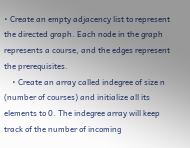• Create an empty adjacency list to represent the directed graph. Each node in the graph represents a course, and the edges represent the prerequisites.
    • Create an array called indegree of size n (number of courses) and initialize all its elements to 0. The indegree array will keep track of the number of incoming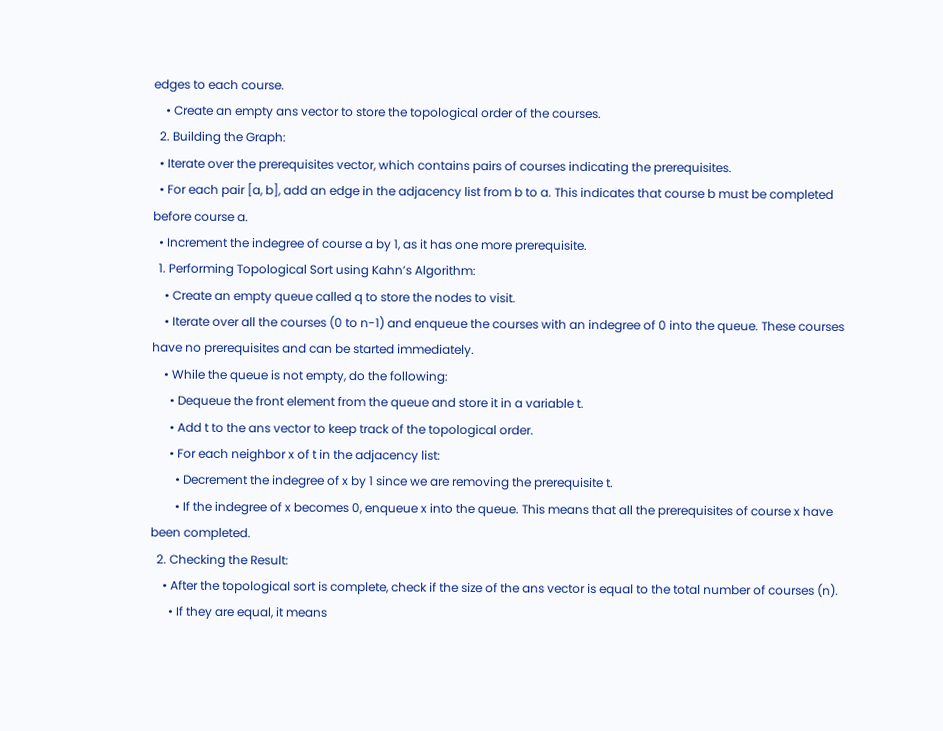edges to each course.
    • Create an empty ans vector to store the topological order of the courses.
  2. Building the Graph:
  • Iterate over the prerequisites vector, which contains pairs of courses indicating the prerequisites.
  • For each pair [a, b], add an edge in the adjacency list from b to a. This indicates that course b must be completed before course a.
  • Increment the indegree of course a by 1, as it has one more prerequisite.
  1. Performing Topological Sort using Kahn’s Algorithm:
    • Create an empty queue called q to store the nodes to visit.
    • Iterate over all the courses (0 to n-1) and enqueue the courses with an indegree of 0 into the queue. These courses have no prerequisites and can be started immediately.
    • While the queue is not empty, do the following:
      • Dequeue the front element from the queue and store it in a variable t.
      • Add t to the ans vector to keep track of the topological order.
      • For each neighbor x of t in the adjacency list:
        • Decrement the indegree of x by 1 since we are removing the prerequisite t.
        • If the indegree of x becomes 0, enqueue x into the queue. This means that all the prerequisites of course x have been completed.
  2. Checking the Result:
    • After the topological sort is complete, check if the size of the ans vector is equal to the total number of courses (n).
      • If they are equal, it means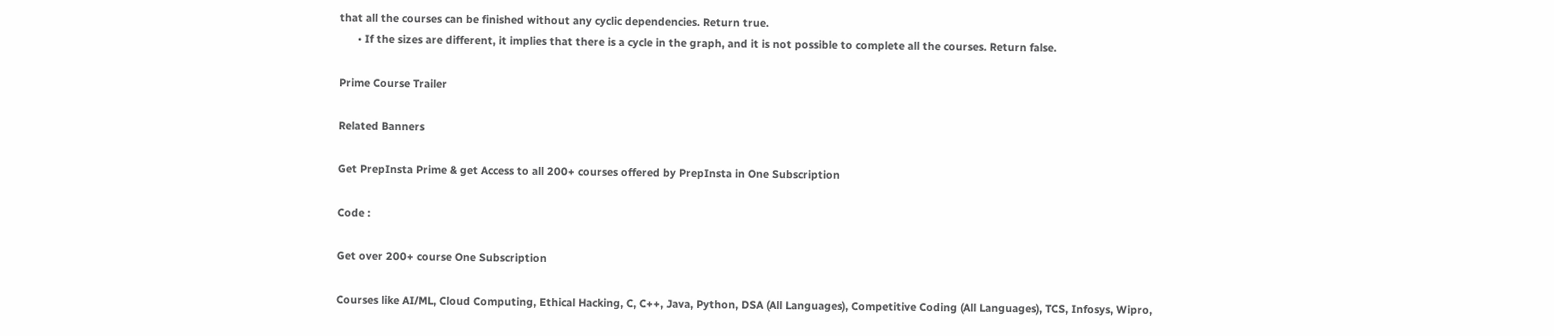that all the courses can be finished without any cyclic dependencies. Return true.
      • If the sizes are different, it implies that there is a cycle in the graph, and it is not possible to complete all the courses. Return false.

Prime Course Trailer

Related Banners

Get PrepInsta Prime & get Access to all 200+ courses offered by PrepInsta in One Subscription

Code :

Get over 200+ course One Subscription

Courses like AI/ML, Cloud Computing, Ethical Hacking, C, C++, Java, Python, DSA (All Languages), Competitive Coding (All Languages), TCS, Infosys, Wipro,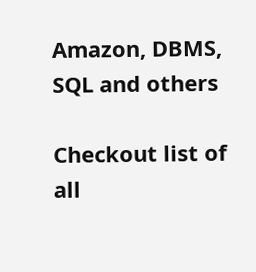Amazon, DBMS, SQL and others

Checkout list of all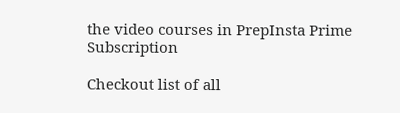the video courses in PrepInsta Prime Subscription

Checkout list of all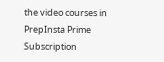the video courses in PrepInsta Prime Subscription